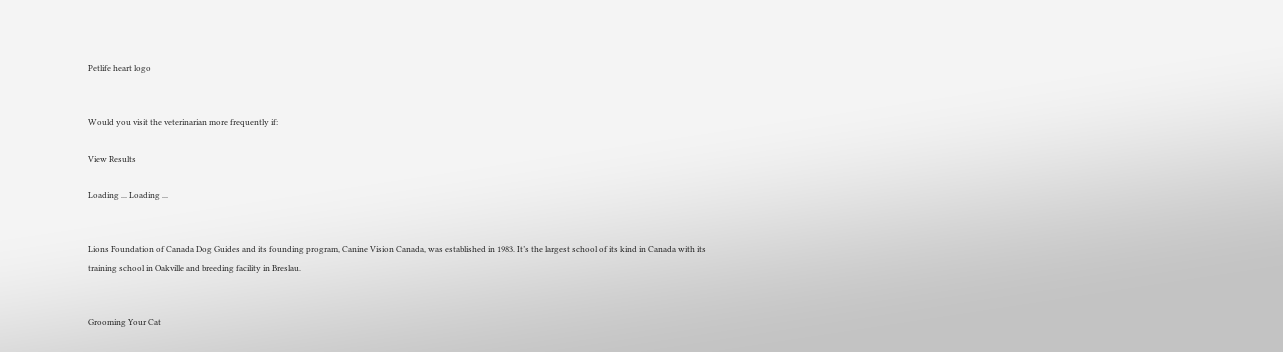Petlife heart logo


Would you visit the veterinarian more frequently if:

View Results

Loading ... Loading ...


Lions Foundation of Canada Dog Guides and its founding program, Canine Vision Canada, was established in 1983. It’s the largest school of its kind in Canada with its training school in Oakville and breeding facility in Breslau.


Grooming Your Cat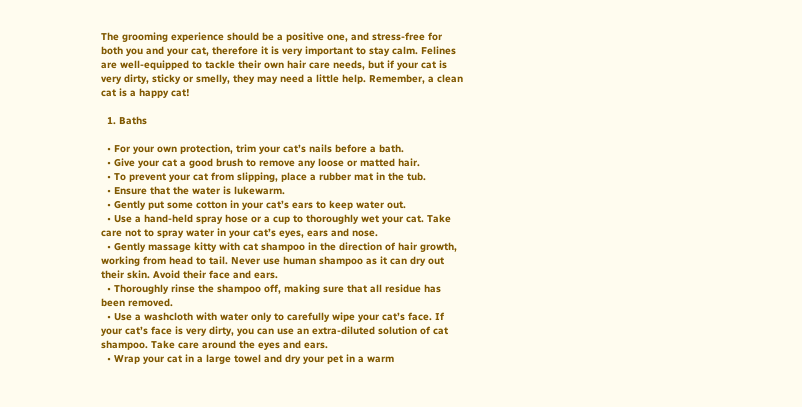The grooming experience should be a positive one, and stress-free for both you and your cat, therefore it is very important to stay calm. Felines are well-equipped to tackle their own hair care needs, but if your cat is very dirty, sticky or smelly, they may need a little help. Remember, a clean cat is a happy cat!

  1. Baths

  • For your own protection, trim your cat’s nails before a bath.
  • Give your cat a good brush to remove any loose or matted hair.
  • To prevent your cat from slipping, place a rubber mat in the tub.
  • Ensure that the water is lukewarm.
  • Gently put some cotton in your cat’s ears to keep water out.
  • Use a hand-held spray hose or a cup to thoroughly wet your cat. Take care not to spray water in your cat’s eyes, ears and nose.
  • Gently massage kitty with cat shampoo in the direction of hair growth, working from head to tail. Never use human shampoo as it can dry out their skin. Avoid their face and ears.
  • Thoroughly rinse the shampoo off, making sure that all residue has been removed.
  • Use a washcloth with water only to carefully wipe your cat’s face. If your cat’s face is very dirty, you can use an extra-diluted solution of cat shampoo. Take care around the eyes and ears.
  • Wrap your cat in a large towel and dry your pet in a warm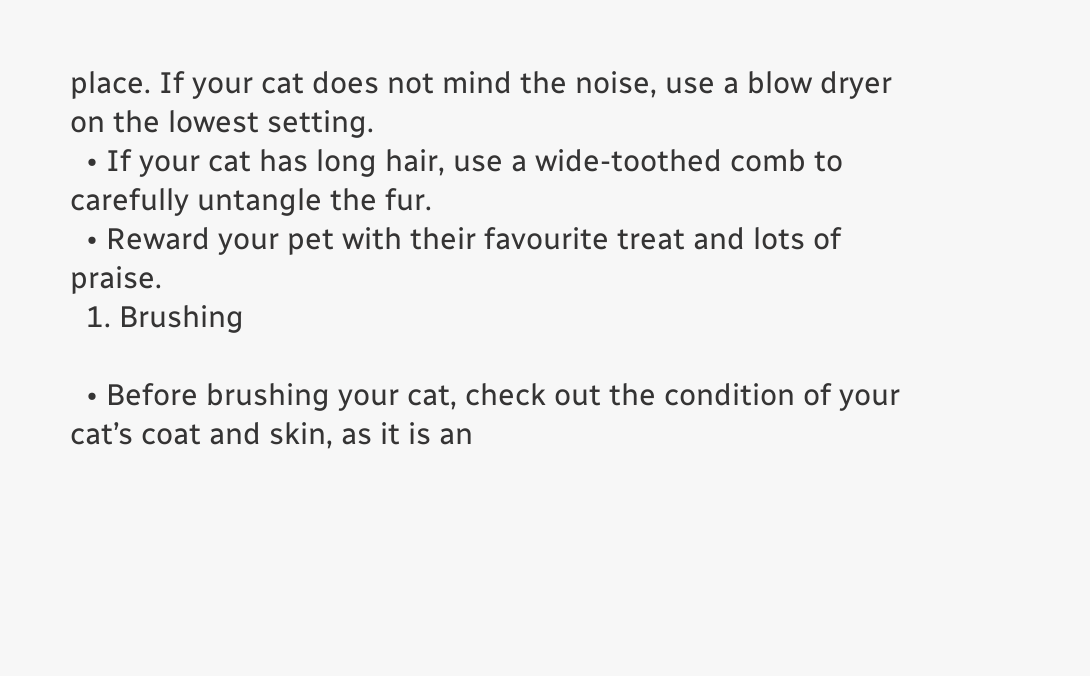place. If your cat does not mind the noise, use a blow dryer on the lowest setting.
  • If your cat has long hair, use a wide-toothed comb to carefully untangle the fur.
  • Reward your pet with their favourite treat and lots of praise.
  1. Brushing

  • Before brushing your cat, check out the condition of your cat’s coat and skin, as it is an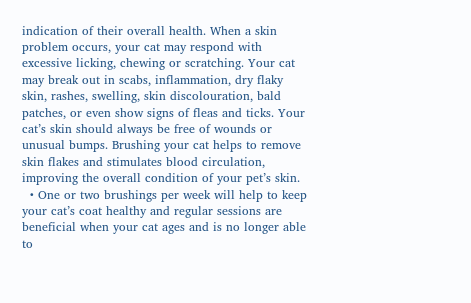indication of their overall health. When a skin problem occurs, your cat may respond with excessive licking, chewing or scratching. Your cat may break out in scabs, inflammation, dry flaky skin, rashes, swelling, skin discolouration, bald patches, or even show signs of fleas and ticks. Your cat’s skin should always be free of wounds or unusual bumps. Brushing your cat helps to remove skin flakes and stimulates blood circulation, improving the overall condition of your pet’s skin.
  • One or two brushings per week will help to keep your cat’s coat healthy and regular sessions are beneficial when your cat ages and is no longer able to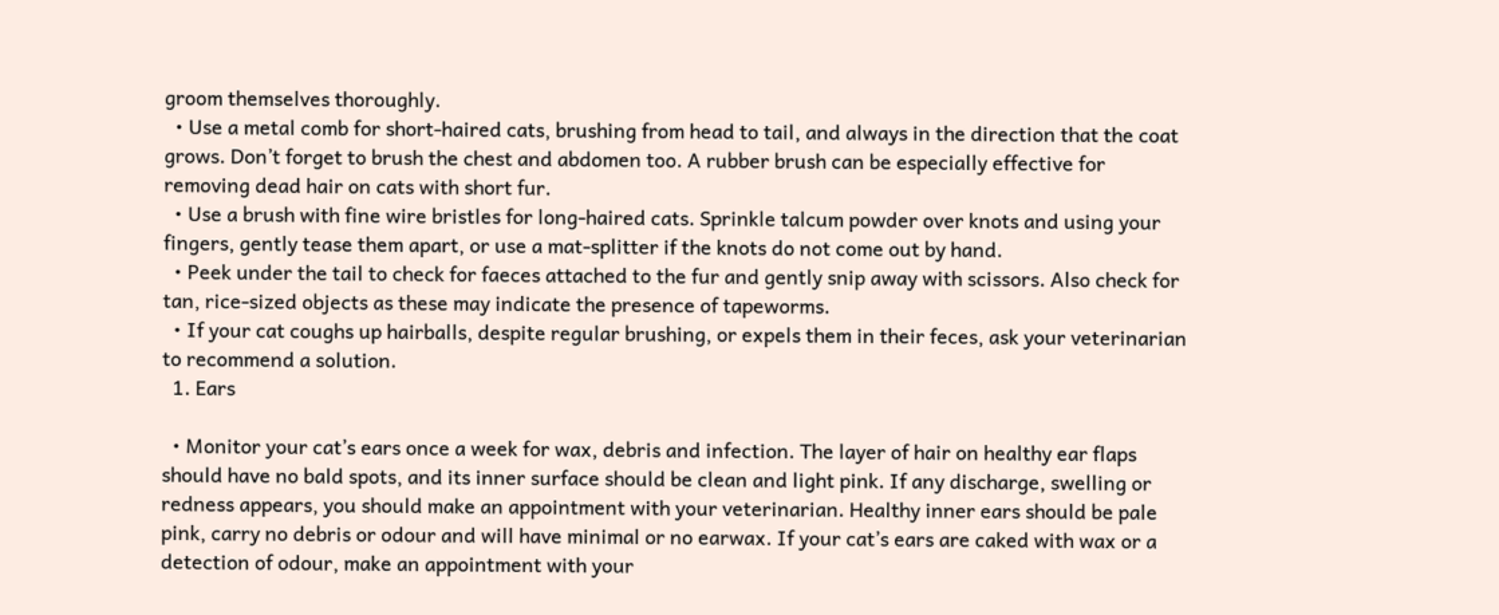groom themselves thoroughly.
  • Use a metal comb for short-haired cats, brushing from head to tail, and always in the direction that the coat grows. Don’t forget to brush the chest and abdomen too. A rubber brush can be especially effective for removing dead hair on cats with short fur.
  • Use a brush with fine wire bristles for long-haired cats. Sprinkle talcum powder over knots and using your fingers, gently tease them apart, or use a mat-splitter if the knots do not come out by hand.
  • Peek under the tail to check for faeces attached to the fur and gently snip away with scissors. Also check for tan, rice-sized objects as these may indicate the presence of tapeworms.
  • If your cat coughs up hairballs, despite regular brushing, or expels them in their feces, ask your veterinarian to recommend a solution.
  1. Ears

  • Monitor your cat’s ears once a week for wax, debris and infection. The layer of hair on healthy ear flaps should have no bald spots, and its inner surface should be clean and light pink. If any discharge, swelling or redness appears, you should make an appointment with your veterinarian. Healthy inner ears should be pale pink, carry no debris or odour and will have minimal or no earwax. If your cat’s ears are caked with wax or a detection of odour, make an appointment with your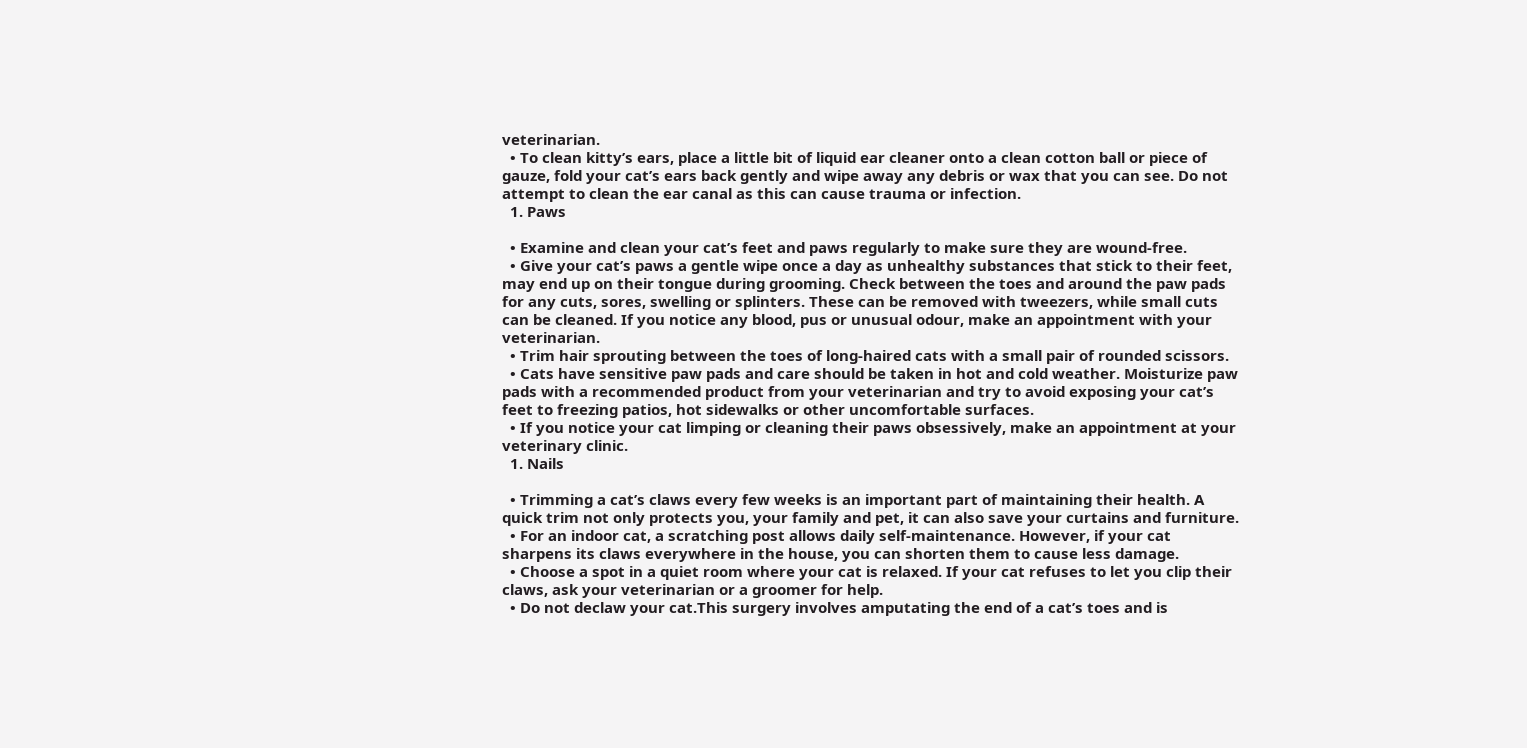veterinarian.
  • To clean kitty’s ears, place a little bit of liquid ear cleaner onto a clean cotton ball or piece of gauze, fold your cat’s ears back gently and wipe away any debris or wax that you can see. Do not attempt to clean the ear canal as this can cause trauma or infection.
  1. Paws

  • Examine and clean your cat’s feet and paws regularly to make sure they are wound-free.
  • Give your cat’s paws a gentle wipe once a day as unhealthy substances that stick to their feet, may end up on their tongue during grooming. Check between the toes and around the paw pads for any cuts, sores, swelling or splinters. These can be removed with tweezers, while small cuts can be cleaned. If you notice any blood, pus or unusual odour, make an appointment with your veterinarian.
  • Trim hair sprouting between the toes of long-haired cats with a small pair of rounded scissors.
  • Cats have sensitive paw pads and care should be taken in hot and cold weather. Moisturize paw pads with a recommended product from your veterinarian and try to avoid exposing your cat’s feet to freezing patios, hot sidewalks or other uncomfortable surfaces.
  • If you notice your cat limping or cleaning their paws obsessively, make an appointment at your veterinary clinic.
  1. Nails

  • Trimming a cat’s claws every few weeks is an important part of maintaining their health. A quick trim not only protects you, your family and pet, it can also save your curtains and furniture.
  • For an indoor cat, a scratching post allows daily self-maintenance. However, if your cat sharpens its claws everywhere in the house, you can shorten them to cause less damage.
  • Choose a spot in a quiet room where your cat is relaxed. If your cat refuses to let you clip their claws, ask your veterinarian or a groomer for help.
  • Do not declaw your cat.This surgery involves amputating the end of a cat’s toes and is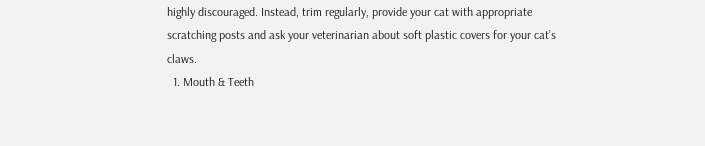highly discouraged. Instead, trim regularly, provide your cat with appropriate scratching posts and ask your veterinarian about soft plastic covers for your cat’s claws.
  1. Mouth & Teeth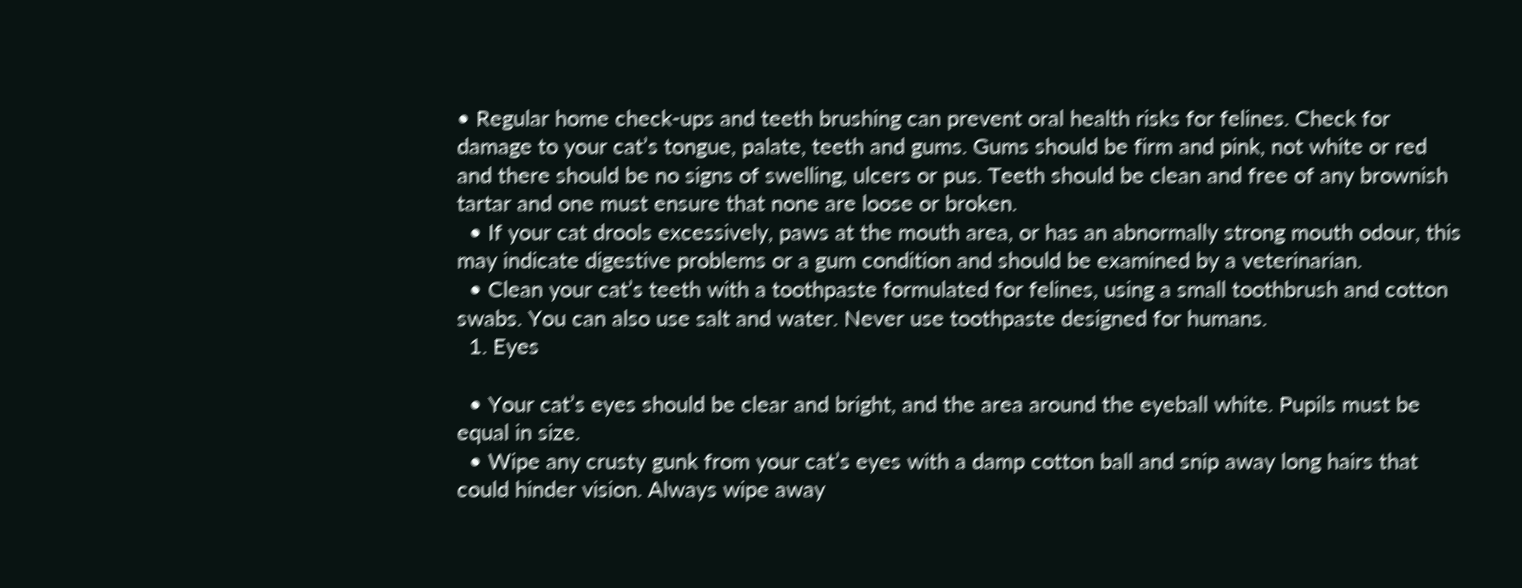• Regular home check-ups and teeth brushing can prevent oral health risks for felines. Check for damage to your cat’s tongue, palate, teeth and gums. Gums should be firm and pink, not white or red and there should be no signs of swelling, ulcers or pus. Teeth should be clean and free of any brownish tartar and one must ensure that none are loose or broken.
  • If your cat drools excessively, paws at the mouth area, or has an abnormally strong mouth odour, this may indicate digestive problems or a gum condition and should be examined by a veterinarian.
  • Clean your cat’s teeth with a toothpaste formulated for felines, using a small toothbrush and cotton swabs. You can also use salt and water. Never use toothpaste designed for humans.
  1. Eyes

  • Your cat’s eyes should be clear and bright, and the area around the eyeball white. Pupils must be equal in size.
  • Wipe any crusty gunk from your cat’s eyes with a damp cotton ball and snip away long hairs that could hinder vision. Always wipe away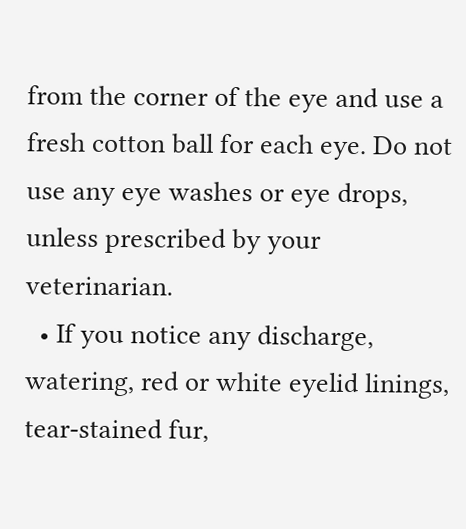from the corner of the eye and use a fresh cotton ball for each eye. Do not use any eye washes or eye drops, unless prescribed by your veterinarian.
  • If you notice any discharge, watering, red or white eyelid linings, tear-stained fur,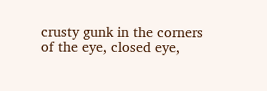crusty gunk in the corners of the eye, closed eye,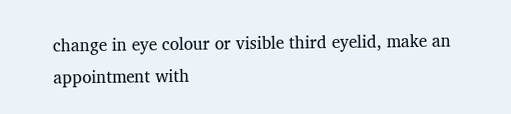change in eye colour or visible third eyelid, make an appointment with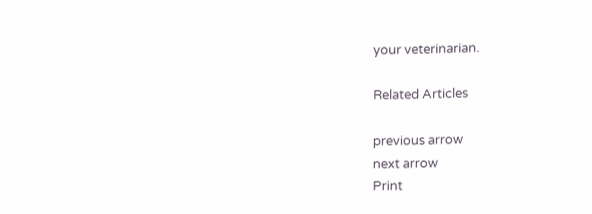your veterinarian.

Related Articles

previous arrow
next arrow
Print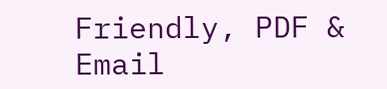Friendly, PDF & Email